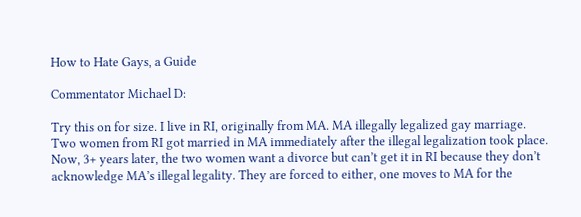How to Hate Gays, a Guide

Commentator Michael D:

Try this on for size. I live in RI, originally from MA. MA illegally legalized gay marriage. Two women from RI got married in MA immediately after the illegal legalization took place. Now, 3+ years later, the two women want a divorce but can’t get it in RI because they don’t acknowledge MA’s illegal legality. They are forced to either, one moves to MA for the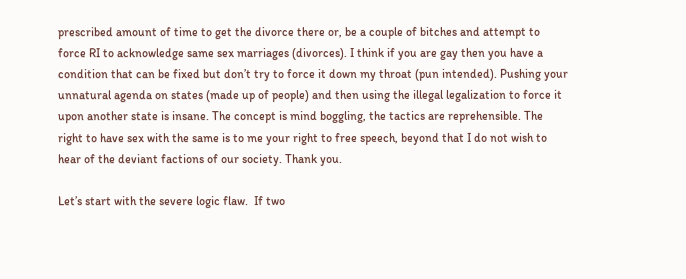prescribed amount of time to get the divorce there or, be a couple of bitches and attempt to force RI to acknowledge same sex marriages (divorces). I think if you are gay then you have a condition that can be fixed but don’t try to force it down my throat (pun intended). Pushing your unnatural agenda on states (made up of people) and then using the illegal legalization to force it upon another state is insane. The concept is mind boggling, the tactics are reprehensible. The right to have sex with the same is to me your right to free speech, beyond that I do not wish to hear of the deviant factions of our society. Thank you.

Let’s start with the severe logic flaw.  If two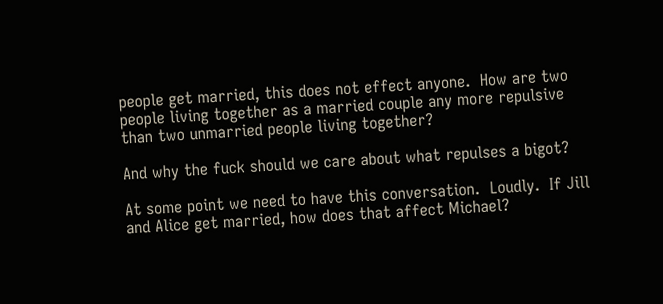people get married, this does not effect anyone.  How are two people living together as a married couple any more repulsive than two unmarried people living together?

And why the fuck should we care about what repulses a bigot?

At some point we need to have this conversation.  Loudly.  If Jill and Alice get married, how does that affect Michael?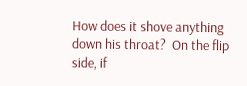How does it shove anything down his throat?  On the flip side, if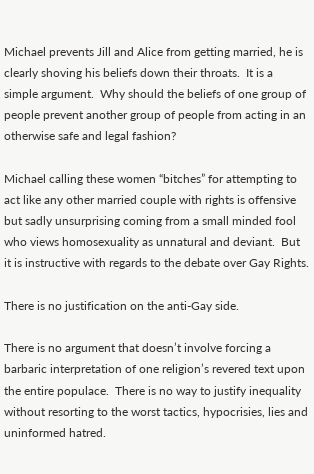Michael prevents Jill and Alice from getting married, he is clearly shoving his beliefs down their throats.  It is a simple argument.  Why should the beliefs of one group of people prevent another group of people from acting in an otherwise safe and legal fashion?

Michael calling these women “bitches” for attempting to act like any other married couple with rights is offensive but sadly unsurprising coming from a small minded fool who views homosexuality as unnatural and deviant.  But it is instructive with regards to the debate over Gay Rights.

There is no justification on the anti-Gay side.

There is no argument that doesn’t involve forcing a barbaric interpretation of one religion’s revered text upon the entire populace.  There is no way to justify inequality without resorting to the worst tactics, hypocrisies, lies and uninformed hatred.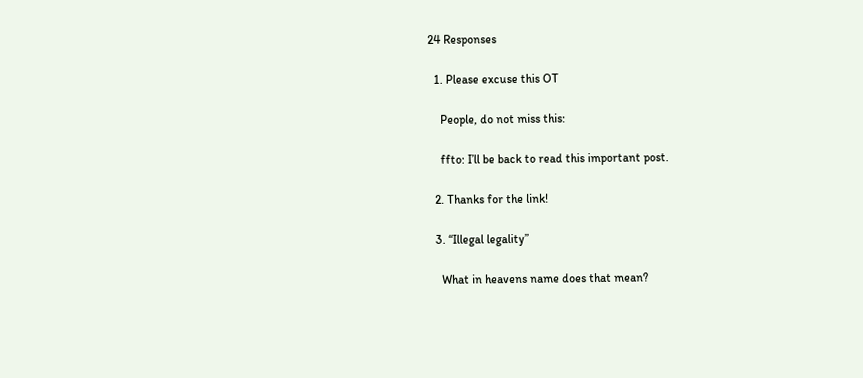24 Responses

  1. Please excuse this OT

    People, do not miss this:

    ffto: I’ll be back to read this important post.

  2. Thanks for the link!

  3. “Illegal legality”

    What in heavens name does that mean?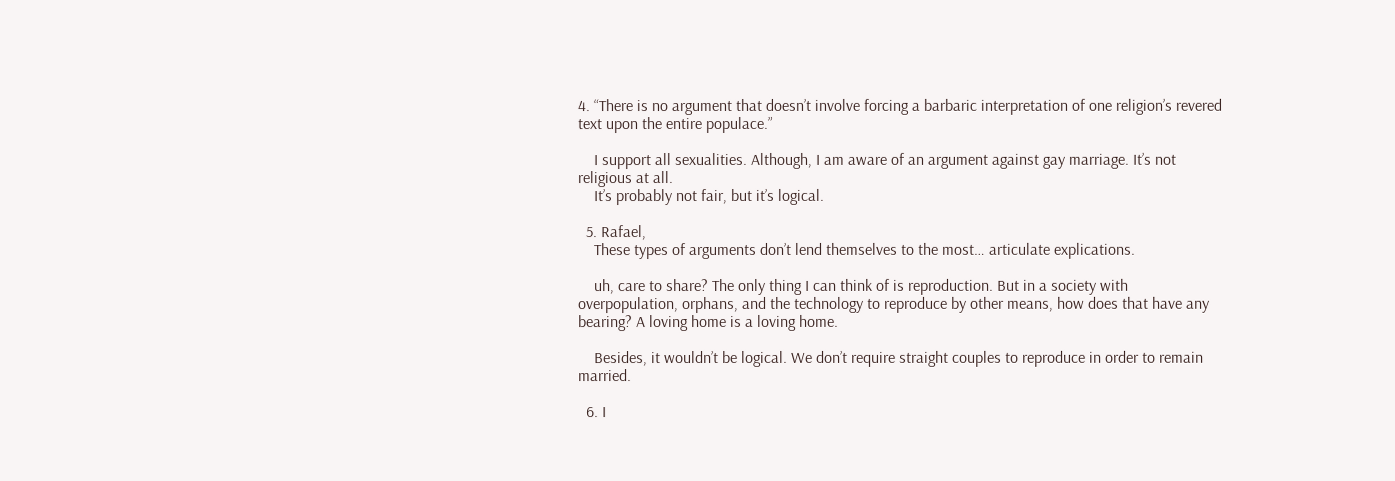4. “There is no argument that doesn’t involve forcing a barbaric interpretation of one religion’s revered text upon the entire populace.”

    I support all sexualities. Although, I am aware of an argument against gay marriage. It’s not religious at all.
    It’s probably not fair, but it’s logical.

  5. Rafael,
    These types of arguments don’t lend themselves to the most… articulate explications.

    uh, care to share? The only thing I can think of is reproduction. But in a society with overpopulation, orphans, and the technology to reproduce by other means, how does that have any bearing? A loving home is a loving home.

    Besides, it wouldn’t be logical. We don’t require straight couples to reproduce in order to remain married.

  6. I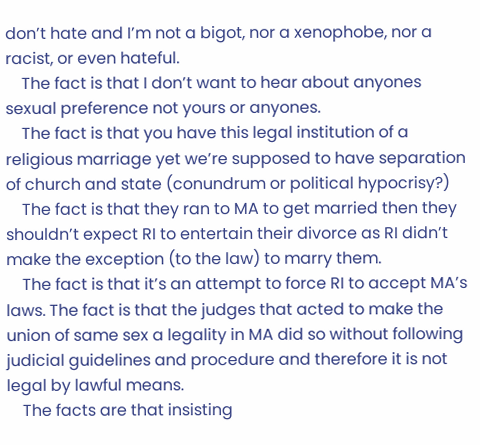don’t hate and I’m not a bigot, nor a xenophobe, nor a racist, or even hateful.
    The fact is that I don’t want to hear about anyones sexual preference not yours or anyones.
    The fact is that you have this legal institution of a religious marriage yet we’re supposed to have separation of church and state (conundrum or political hypocrisy?)
    The fact is that they ran to MA to get married then they shouldn’t expect RI to entertain their divorce as RI didn’t make the exception (to the law) to marry them.
    The fact is that it’s an attempt to force RI to accept MA’s laws. The fact is that the judges that acted to make the union of same sex a legality in MA did so without following judicial guidelines and procedure and therefore it is not legal by lawful means.
    The facts are that insisting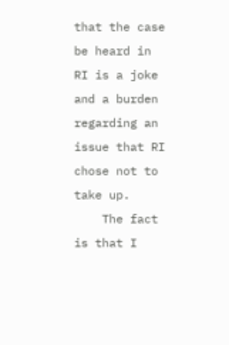that the case be heard in RI is a joke and a burden regarding an issue that RI chose not to take up.
    The fact is that I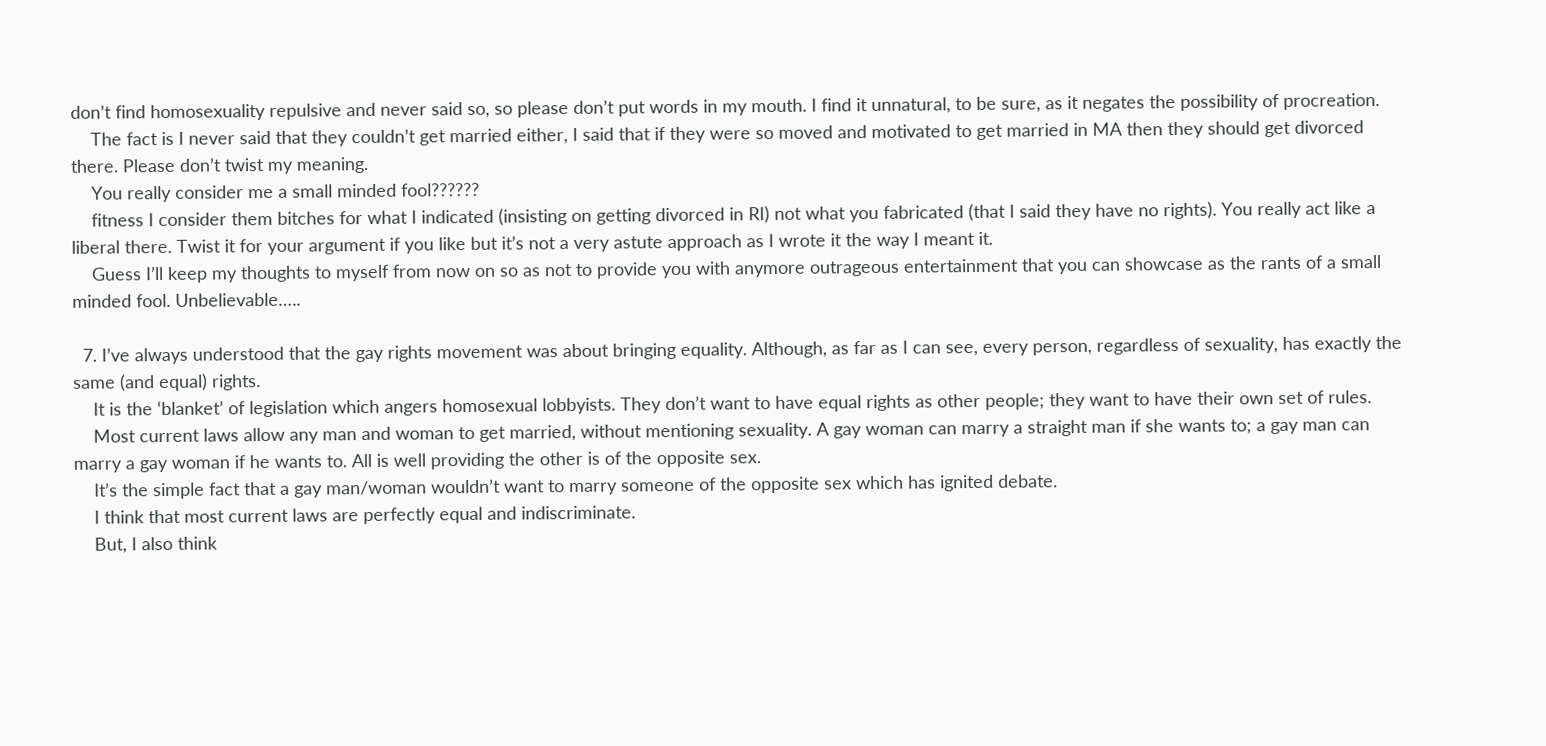don’t find homosexuality repulsive and never said so, so please don’t put words in my mouth. I find it unnatural, to be sure, as it negates the possibility of procreation.
    The fact is I never said that they couldn’t get married either, I said that if they were so moved and motivated to get married in MA then they should get divorced there. Please don’t twist my meaning.
    You really consider me a small minded fool??????
    fitness I consider them bitches for what I indicated (insisting on getting divorced in RI) not what you fabricated (that I said they have no rights). You really act like a liberal there. Twist it for your argument if you like but it’s not a very astute approach as I wrote it the way I meant it.
    Guess I’ll keep my thoughts to myself from now on so as not to provide you with anymore outrageous entertainment that you can showcase as the rants of a small minded fool. Unbelievable…..

  7. I’ve always understood that the gay rights movement was about bringing equality. Although, as far as I can see, every person, regardless of sexuality, has exactly the same (and equal) rights.
    It is the ‘blanket’ of legislation which angers homosexual lobbyists. They don’t want to have equal rights as other people; they want to have their own set of rules.
    Most current laws allow any man and woman to get married, without mentioning sexuality. A gay woman can marry a straight man if she wants to; a gay man can marry a gay woman if he wants to. All is well providing the other is of the opposite sex.
    It’s the simple fact that a gay man/woman wouldn’t want to marry someone of the opposite sex which has ignited debate.
    I think that most current laws are perfectly equal and indiscriminate.
    But, I also think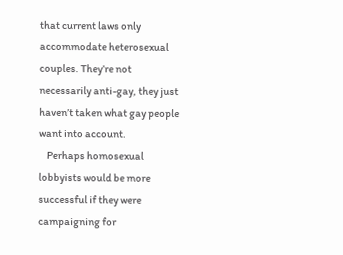that current laws only accommodate heterosexual couples. They’re not necessarily anti-gay, they just haven’t taken what gay people want into account.
    Perhaps homosexual lobbyists would be more successful if they were campaigning for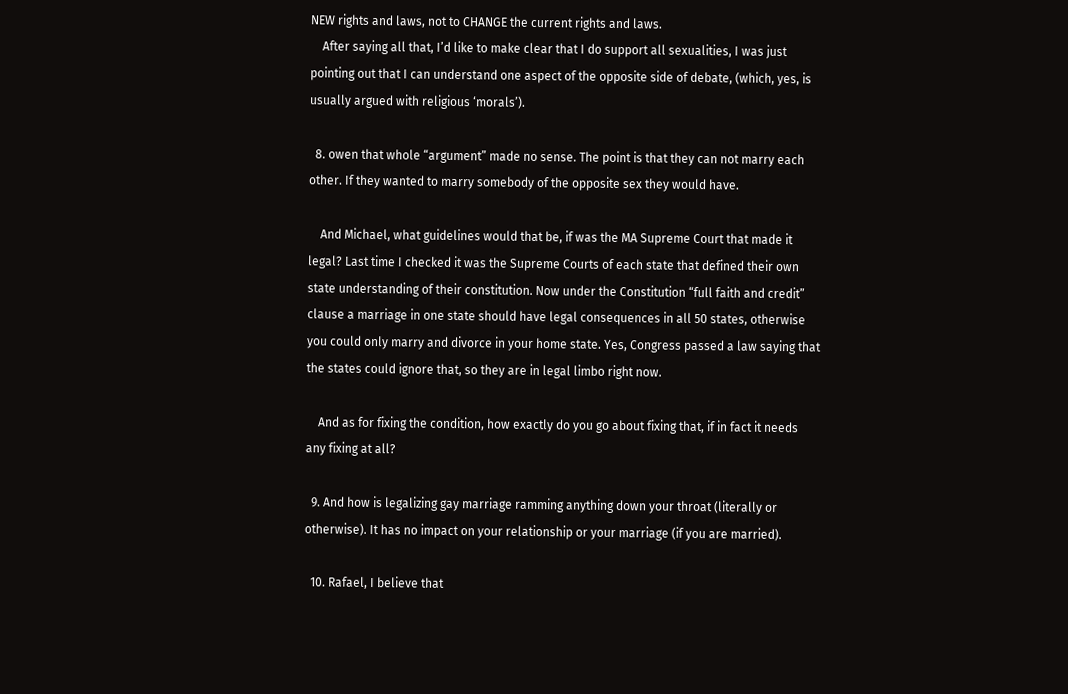NEW rights and laws, not to CHANGE the current rights and laws.
    After saying all that, I’d like to make clear that I do support all sexualities, I was just pointing out that I can understand one aspect of the opposite side of debate, (which, yes, is usually argued with religious ‘morals’).

  8. owen that whole “argument” made no sense. The point is that they can not marry each other. If they wanted to marry somebody of the opposite sex they would have.

    And Michael, what guidelines would that be, if was the MA Supreme Court that made it legal? Last time I checked it was the Supreme Courts of each state that defined their own state understanding of their constitution. Now under the Constitution “full faith and credit” clause a marriage in one state should have legal consequences in all 50 states, otherwise you could only marry and divorce in your home state. Yes, Congress passed a law saying that the states could ignore that, so they are in legal limbo right now.

    And as for fixing the condition, how exactly do you go about fixing that, if in fact it needs any fixing at all?

  9. And how is legalizing gay marriage ramming anything down your throat (literally or otherwise). It has no impact on your relationship or your marriage (if you are married).

  10. Rafael, I believe that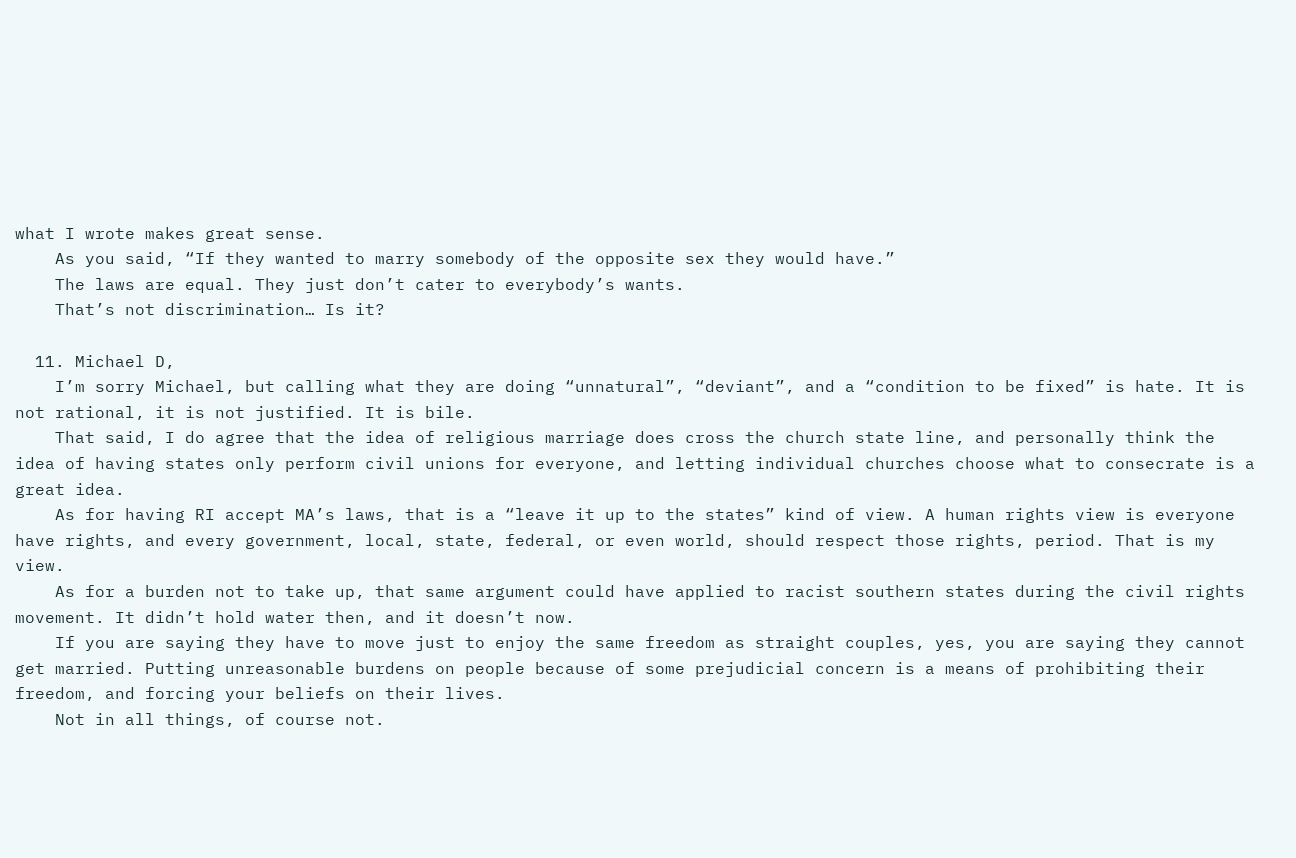what I wrote makes great sense.
    As you said, “If they wanted to marry somebody of the opposite sex they would have.”
    The laws are equal. They just don’t cater to everybody’s wants.
    That’s not discrimination… Is it?

  11. Michael D,
    I’m sorry Michael, but calling what they are doing “unnatural”, “deviant”, and a “condition to be fixed” is hate. It is not rational, it is not justified. It is bile.
    That said, I do agree that the idea of religious marriage does cross the church state line, and personally think the idea of having states only perform civil unions for everyone, and letting individual churches choose what to consecrate is a great idea.
    As for having RI accept MA’s laws, that is a “leave it up to the states” kind of view. A human rights view is everyone have rights, and every government, local, state, federal, or even world, should respect those rights, period. That is my view.
    As for a burden not to take up, that same argument could have applied to racist southern states during the civil rights movement. It didn’t hold water then, and it doesn’t now.
    If you are saying they have to move just to enjoy the same freedom as straight couples, yes, you are saying they cannot get married. Putting unreasonable burdens on people because of some prejudicial concern is a means of prohibiting their freedom, and forcing your beliefs on their lives.
    Not in all things, of course not.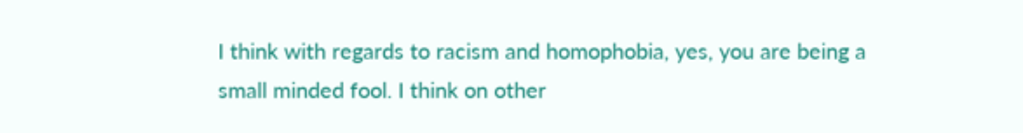I think with regards to racism and homophobia, yes, you are being a small minded fool. I think on other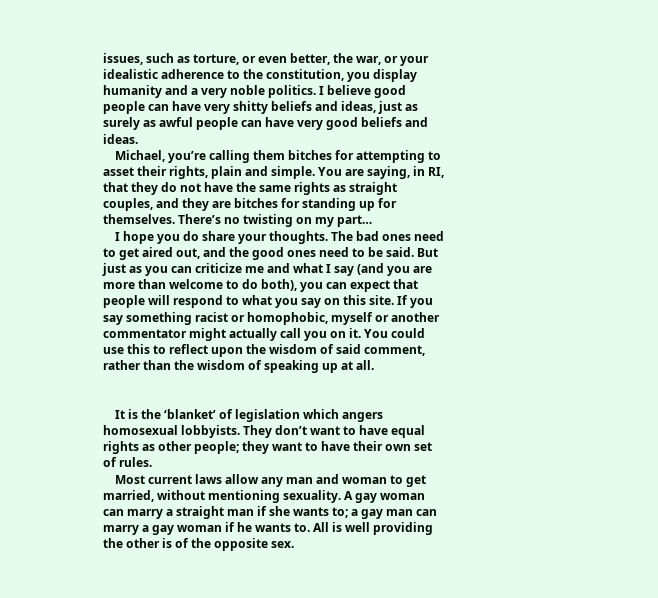issues, such as torture, or even better, the war, or your idealistic adherence to the constitution, you display humanity and a very noble politics. I believe good people can have very shitty beliefs and ideas, just as surely as awful people can have very good beliefs and ideas.
    Michael, you’re calling them bitches for attempting to asset their rights, plain and simple. You are saying, in RI, that they do not have the same rights as straight couples, and they are bitches for standing up for themselves. There’s no twisting on my part…
    I hope you do share your thoughts. The bad ones need to get aired out, and the good ones need to be said. But just as you can criticize me and what I say (and you are more than welcome to do both), you can expect that people will respond to what you say on this site. If you say something racist or homophobic, myself or another commentator might actually call you on it. You could use this to reflect upon the wisdom of said comment, rather than the wisdom of speaking up at all.


    It is the ‘blanket’ of legislation which angers homosexual lobbyists. They don’t want to have equal rights as other people; they want to have their own set of rules.
    Most current laws allow any man and woman to get married, without mentioning sexuality. A gay woman can marry a straight man if she wants to; a gay man can marry a gay woman if he wants to. All is well providing the other is of the opposite sex.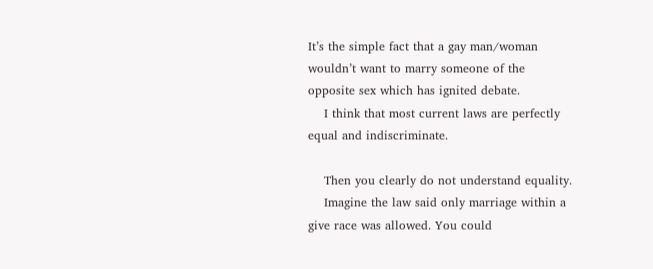It’s the simple fact that a gay man/woman wouldn’t want to marry someone of the opposite sex which has ignited debate.
    I think that most current laws are perfectly equal and indiscriminate.

    Then you clearly do not understand equality.
    Imagine the law said only marriage within a give race was allowed. You could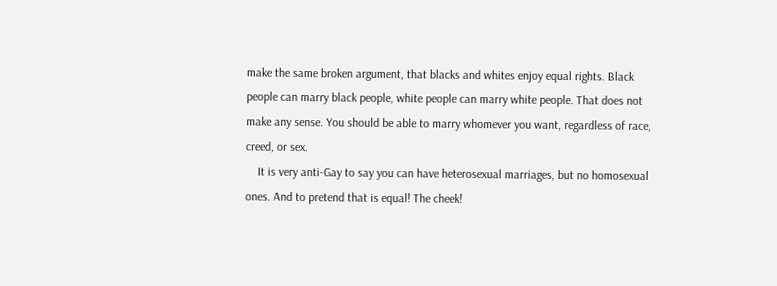make the same broken argument, that blacks and whites enjoy equal rights. Black people can marry black people, white people can marry white people. That does not make any sense. You should be able to marry whomever you want, regardless of race, creed, or sex.
    It is very anti-Gay to say you can have heterosexual marriages, but no homosexual ones. And to pretend that is equal! The cheek!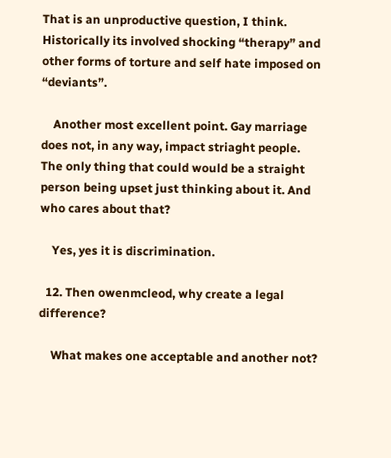That is an unproductive question, I think. Historically its involved shocking “therapy” and other forms of torture and self hate imposed on “deviants”.

    Another most excellent point. Gay marriage does not, in any way, impact striaght people. The only thing that could would be a straight person being upset just thinking about it. And who cares about that?

    Yes, yes it is discrimination.

  12. Then owenmcleod, why create a legal difference?

    What makes one acceptable and another not?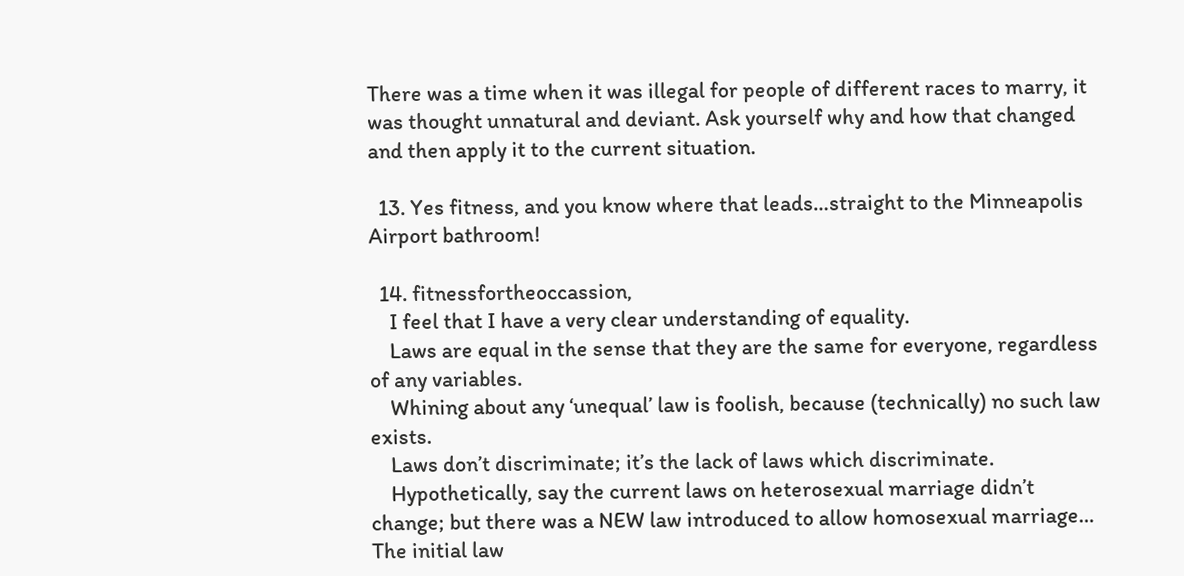There was a time when it was illegal for people of different races to marry, it was thought unnatural and deviant. Ask yourself why and how that changed and then apply it to the current situation.

  13. Yes fitness, and you know where that leads…straight to the Minneapolis Airport bathroom!

  14. fitnessfortheoccassion,
    I feel that I have a very clear understanding of equality.
    Laws are equal in the sense that they are the same for everyone, regardless of any variables.
    Whining about any ‘unequal’ law is foolish, because (technically) no such law exists.
    Laws don’t discriminate; it’s the lack of laws which discriminate.
    Hypothetically, say the current laws on heterosexual marriage didn’t change; but there was a NEW law introduced to allow homosexual marriage… The initial law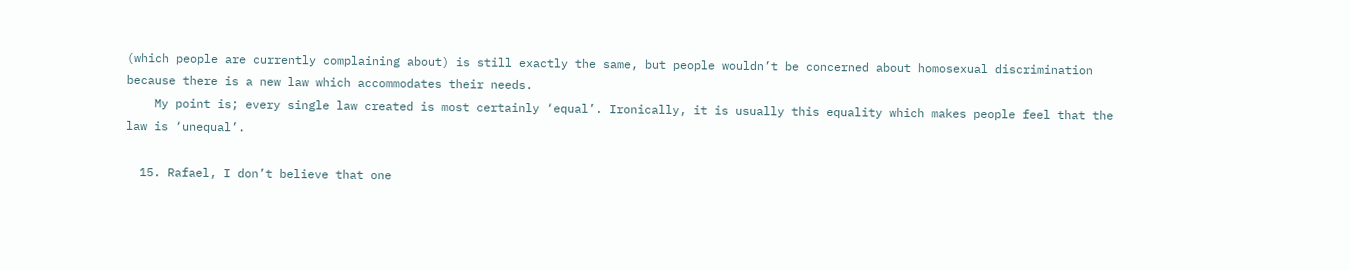(which people are currently complaining about) is still exactly the same, but people wouldn’t be concerned about homosexual discrimination because there is a new law which accommodates their needs.
    My point is; every single law created is most certainly ‘equal’. Ironically, it is usually this equality which makes people feel that the law is ‘unequal’.

  15. Rafael, I don’t believe that one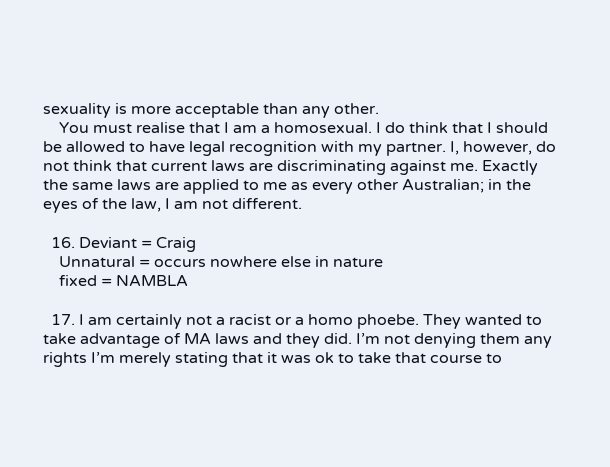sexuality is more acceptable than any other.
    You must realise that I am a homosexual. I do think that I should be allowed to have legal recognition with my partner. I, however, do not think that current laws are discriminating against me. Exactly the same laws are applied to me as every other Australian; in the eyes of the law, I am not different.

  16. Deviant = Craig
    Unnatural = occurs nowhere else in nature
    fixed = NAMBLA

  17. I am certainly not a racist or a homo phoebe. They wanted to take advantage of MA laws and they did. I’m not denying them any rights I’m merely stating that it was ok to take that course to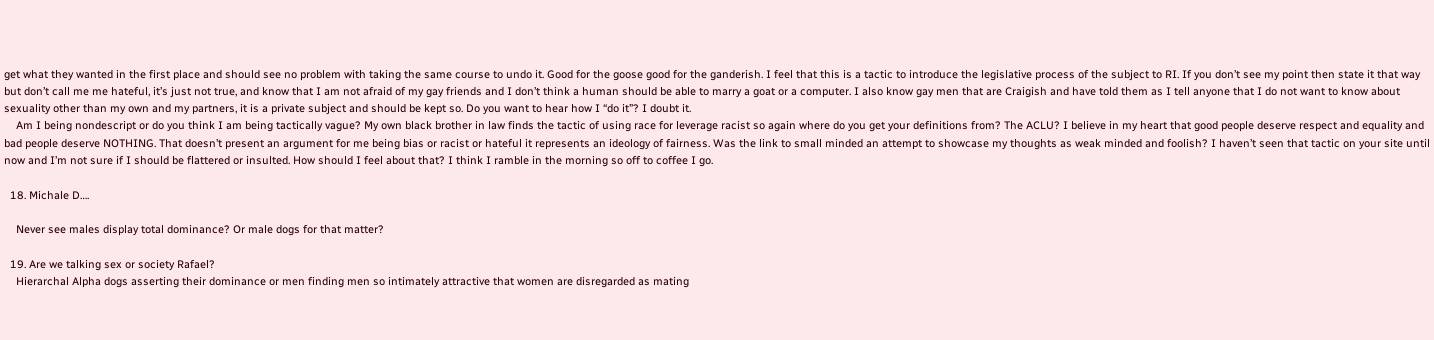get what they wanted in the first place and should see no problem with taking the same course to undo it. Good for the goose good for the ganderish. I feel that this is a tactic to introduce the legislative process of the subject to RI. If you don’t see my point then state it that way but don’t call me me hateful, it’s just not true, and know that I am not afraid of my gay friends and I don’t think a human should be able to marry a goat or a computer. I also know gay men that are Craigish and have told them as I tell anyone that I do not want to know about sexuality other than my own and my partners, it is a private subject and should be kept so. Do you want to hear how I “do it”? I doubt it.
    Am I being nondescript or do you think I am being tactically vague? My own black brother in law finds the tactic of using race for leverage racist so again where do you get your definitions from? The ACLU? I believe in my heart that good people deserve respect and equality and bad people deserve NOTHING. That doesn’t present an argument for me being bias or racist or hateful it represents an ideology of fairness. Was the link to small minded an attempt to showcase my thoughts as weak minded and foolish? I haven’t seen that tactic on your site until now and I’m not sure if I should be flattered or insulted. How should I feel about that? I think I ramble in the morning so off to coffee I go.

  18. Michale D….

    Never see males display total dominance? Or male dogs for that matter?

  19. Are we talking sex or society Rafael?
    Hierarchal Alpha dogs asserting their dominance or men finding men so intimately attractive that women are disregarded as mating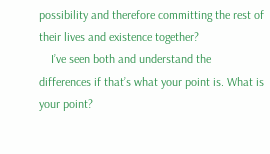possibility and therefore committing the rest of their lives and existence together?
    I’ve seen both and understand the differences if that’s what your point is. What is your point?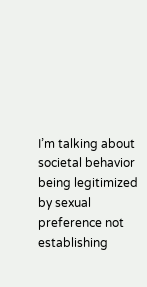I’m talking about societal behavior being legitimized by sexual preference not establishing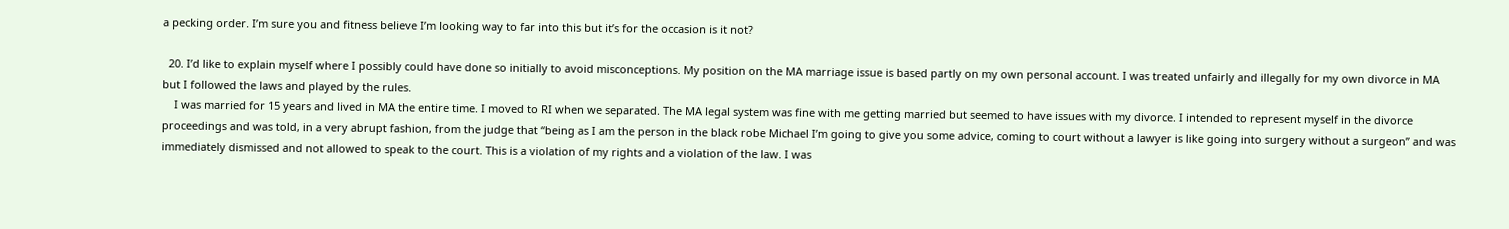a pecking order. I’m sure you and fitness believe I’m looking way to far into this but it’s for the occasion is it not?

  20. I’d like to explain myself where I possibly could have done so initially to avoid misconceptions. My position on the MA marriage issue is based partly on my own personal account. I was treated unfairly and illegally for my own divorce in MA but I followed the laws and played by the rules.
    I was married for 15 years and lived in MA the entire time. I moved to RI when we separated. The MA legal system was fine with me getting married but seemed to have issues with my divorce. I intended to represent myself in the divorce proceedings and was told, in a very abrupt fashion, from the judge that “being as I am the person in the black robe Michael I’m going to give you some advice, coming to court without a lawyer is like going into surgery without a surgeon” and was immediately dismissed and not allowed to speak to the court. This is a violation of my rights and a violation of the law. I was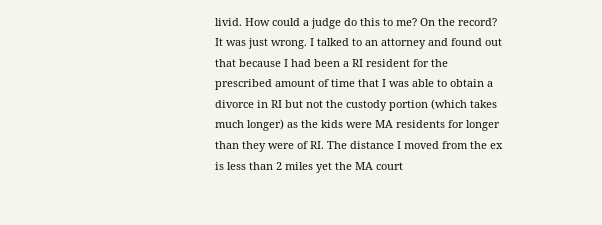livid. How could a judge do this to me? On the record? It was just wrong. I talked to an attorney and found out that because I had been a RI resident for the prescribed amount of time that I was able to obtain a divorce in RI but not the custody portion (which takes much longer) as the kids were MA residents for longer than they were of RI. The distance I moved from the ex is less than 2 miles yet the MA court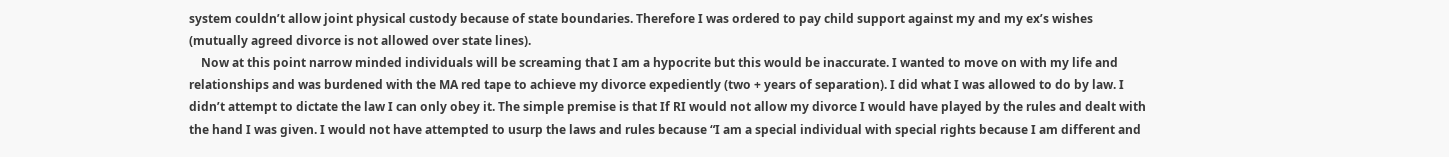system couldn’t allow joint physical custody because of state boundaries. Therefore I was ordered to pay child support against my and my ex’s wishes (mutually agreed divorce is not allowed over state lines).
    Now at this point narrow minded individuals will be screaming that I am a hypocrite but this would be inaccurate. I wanted to move on with my life and relationships and was burdened with the MA red tape to achieve my divorce expediently (two + years of separation). I did what I was allowed to do by law. I didn’t attempt to dictate the law I can only obey it. The simple premise is that If RI would not allow my divorce I would have played by the rules and dealt with the hand I was given. I would not have attempted to usurp the laws and rules because “I am a special individual with special rights because I am different and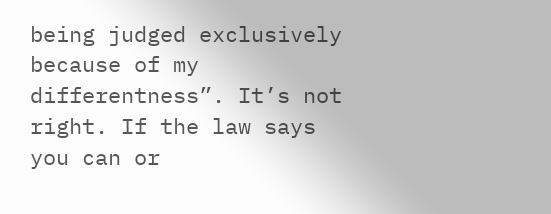being judged exclusively because of my differentness”. It’s not right. If the law says you can or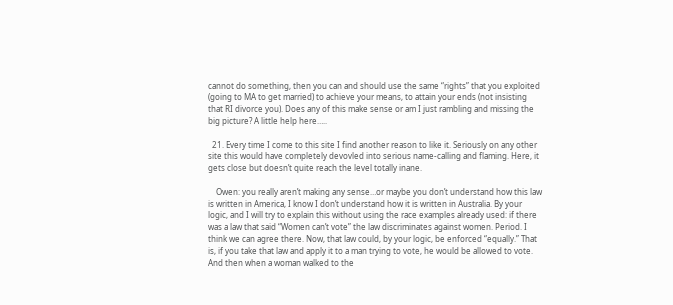cannot do something, then you can and should use the same “rights” that you exploited (going to MA to get married) to achieve your means, to attain your ends (not insisting that RI divorce you). Does any of this make sense or am I just rambling and missing the big picture? A little help here…..

  21. Every time I come to this site I find another reason to like it. Seriously on any other site this would have completely devovled into serious name-calling and flaming. Here, it gets close but doesn’t quite reach the level totally inane.

    Owen: you really aren’t making any sense…or maybe you don’t understand how this law is written in America, I know I don’t understand how it is written in Australia. By your logic, and I will try to explain this without using the race examples already used: if there was a law that said “Women can’t vote” the law discriminates against women. Period. I think we can agree there. Now, that law could, by your logic, be enforced “equally.” That is, if you take that law and apply it to a man trying to vote, he would be allowed to vote. And then when a woman walked to the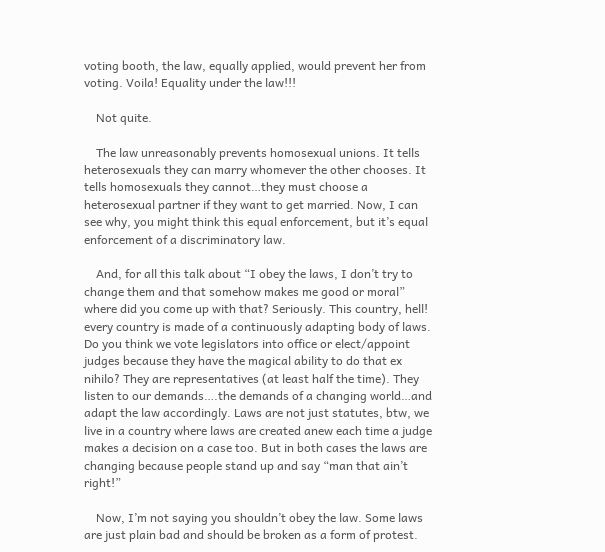voting booth, the law, equally applied, would prevent her from voting. Voila! Equality under the law!!!

    Not quite.

    The law unreasonably prevents homosexual unions. It tells heterosexuals they can marry whomever the other chooses. It tells homosexuals they cannot…they must choose a heterosexual partner if they want to get married. Now, I can see why, you might think this equal enforcement, but it’s equal enforcement of a discriminatory law.

    And, for all this talk about “I obey the laws, I don’t try to change them and that somehow makes me good or moral” where did you come up with that? Seriously. This country, hell! every country is made of a continuously adapting body of laws. Do you think we vote legislators into office or elect/appoint judges because they have the magical ability to do that ex nihilo? They are representatives (at least half the time). They listen to our demands….the demands of a changing world…and adapt the law accordingly. Laws are not just statutes, btw, we live in a country where laws are created anew each time a judge makes a decision on a case too. But in both cases the laws are changing because people stand up and say “man that ain’t right!”

    Now, I’m not saying you shouldn’t obey the law. Some laws are just plain bad and should be broken as a form of protest.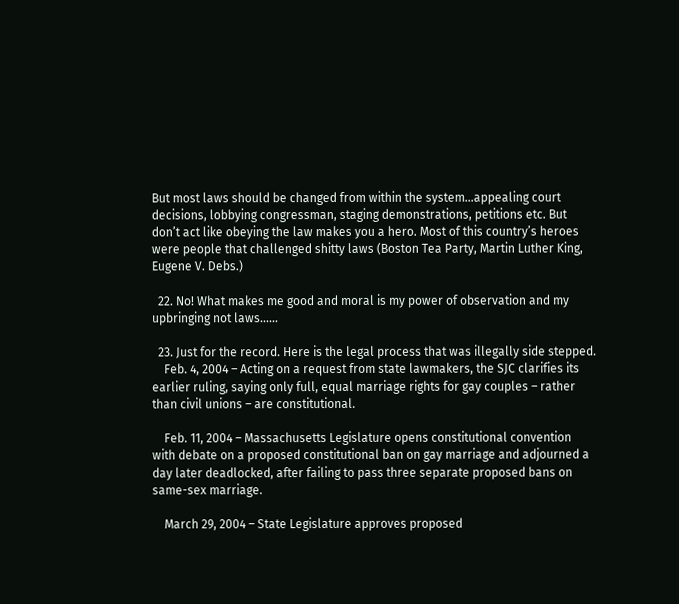But most laws should be changed from within the system…appealing court decisions, lobbying congressman, staging demonstrations, petitions etc. But don’t act like obeying the law makes you a hero. Most of this country’s heroes were people that challenged shitty laws (Boston Tea Party, Martin Luther King, Eugene V. Debs.)

  22. No! What makes me good and moral is my power of observation and my upbringing not laws……

  23. Just for the record. Here is the legal process that was illegally side stepped.
    Feb. 4, 2004 – Acting on a request from state lawmakers, the SJC clarifies its earlier ruling, saying only full, equal marriage rights for gay couples – rather than civil unions – are constitutional.

    Feb. 11, 2004 – Massachusetts Legislature opens constitutional convention with debate on a proposed constitutional ban on gay marriage and adjourned a day later deadlocked, after failing to pass three separate proposed bans on same-sex marriage.

    March 29, 2004 – State Legislature approves proposed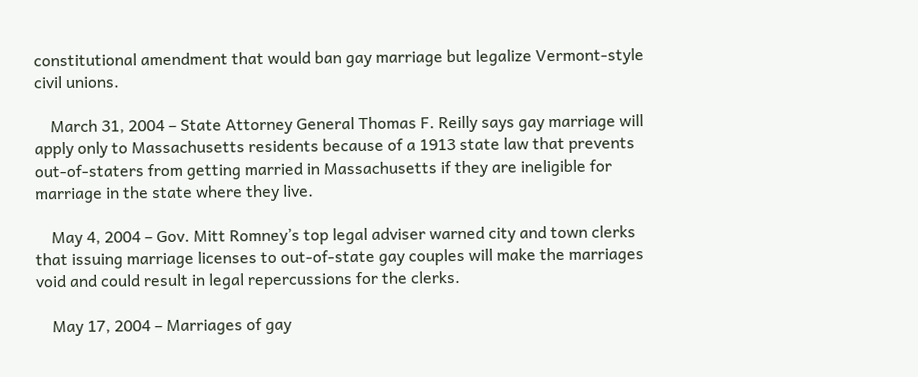constitutional amendment that would ban gay marriage but legalize Vermont-style civil unions.

    March 31, 2004 – State Attorney General Thomas F. Reilly says gay marriage will apply only to Massachusetts residents because of a 1913 state law that prevents out-of-staters from getting married in Massachusetts if they are ineligible for marriage in the state where they live.

    May 4, 2004 – Gov. Mitt Romney’s top legal adviser warned city and town clerks that issuing marriage licenses to out-of-state gay couples will make the marriages void and could result in legal repercussions for the clerks.

    May 17, 2004 – Marriages of gay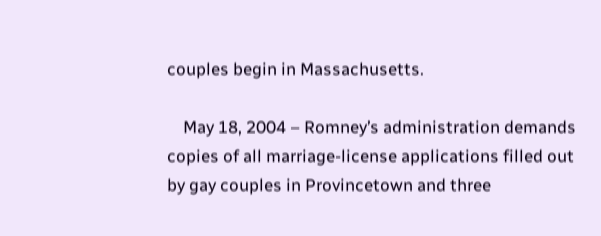couples begin in Massachusetts.

    May 18, 2004 – Romney’s administration demands copies of all marriage-license applications filled out by gay couples in Provincetown and three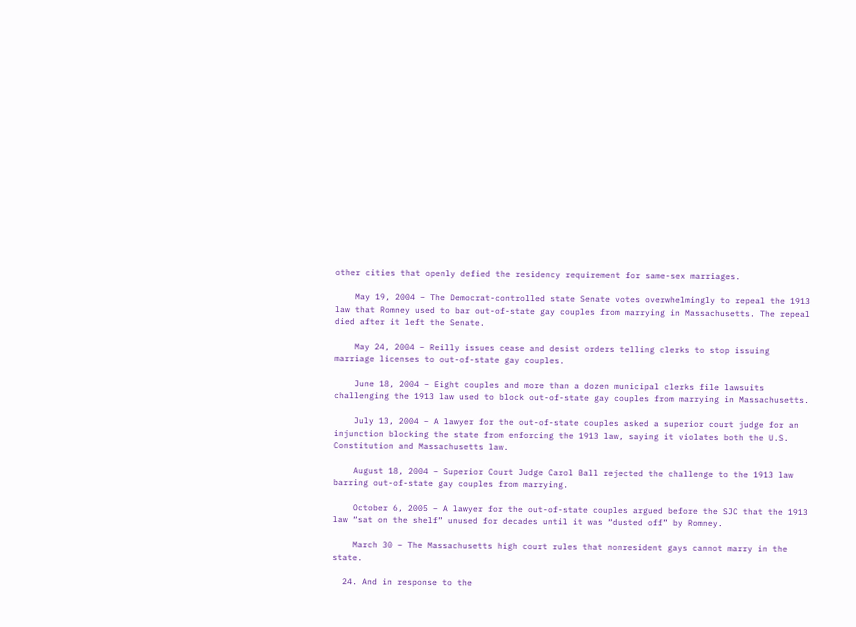other cities that openly defied the residency requirement for same-sex marriages.

    May 19, 2004 – The Democrat-controlled state Senate votes overwhelmingly to repeal the 1913 law that Romney used to bar out-of-state gay couples from marrying in Massachusetts. The repeal died after it left the Senate.

    May 24, 2004 – Reilly issues cease and desist orders telling clerks to stop issuing marriage licenses to out-of-state gay couples.

    June 18, 2004 – Eight couples and more than a dozen municipal clerks file lawsuits challenging the 1913 law used to block out-of-state gay couples from marrying in Massachusetts.

    July 13, 2004 – A lawyer for the out-of-state couples asked a superior court judge for an injunction blocking the state from enforcing the 1913 law, saying it violates both the U.S. Constitution and Massachusetts law.

    August 18, 2004 – Superior Court Judge Carol Ball rejected the challenge to the 1913 law barring out-of-state gay couples from marrying.

    October 6, 2005 – A lawyer for the out-of-state couples argued before the SJC that the 1913 law “sat on the shelf” unused for decades until it was “dusted off” by Romney.

    March 30 – The Massachusetts high court rules that nonresident gays cannot marry in the state.

  24. And in response to the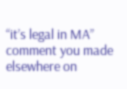“it’s legal in MA” comment you made elsewhere on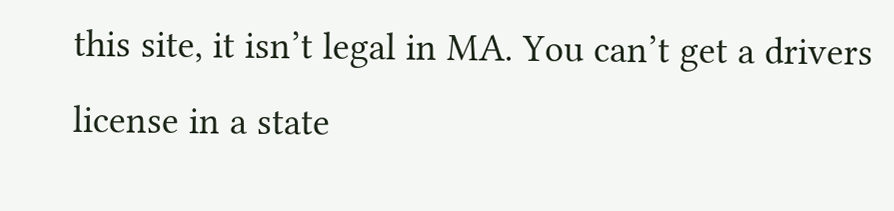this site, it isn’t legal in MA. You can’t get a drivers license in a state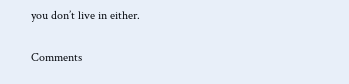you don’t live in either.

Comments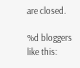are closed.

%d bloggers like this: